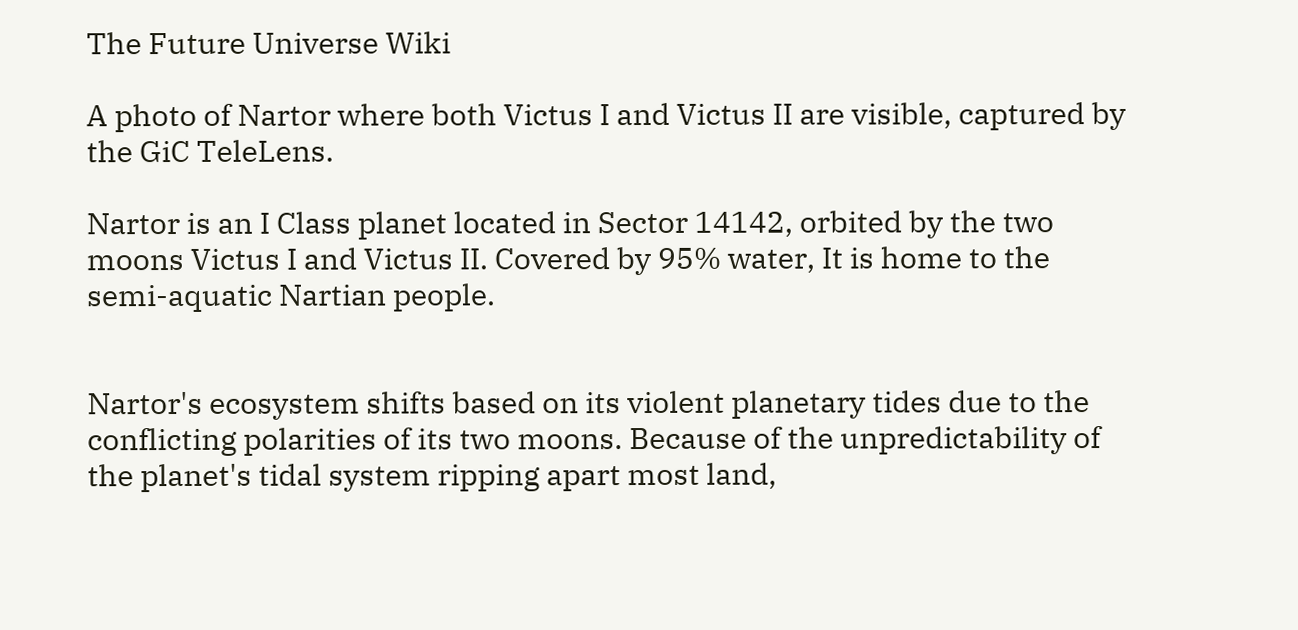The Future Universe Wiki

A photo of Nartor where both Victus I and Victus II are visible, captured by the GiC TeleLens.

Nartor is an I Class planet located in Sector 14142, orbited by the two moons Victus I and Victus II. Covered by 95% water, It is home to the semi-aquatic Nartian people.


Nartor's ecosystem shifts based on its violent planetary tides due to the conflicting polarities of its two moons. Because of the unpredictability of the planet's tidal system ripping apart most land,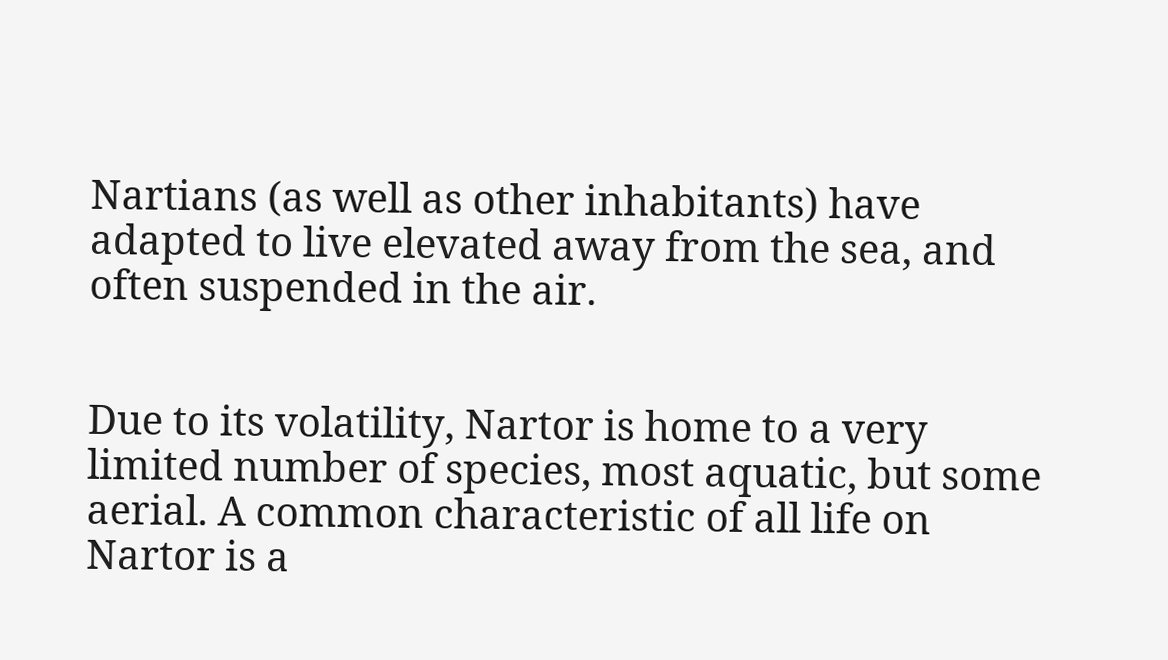Nartians (as well as other inhabitants) have adapted to live elevated away from the sea, and often suspended in the air.


Due to its volatility, Nartor is home to a very limited number of species, most aquatic, but some aerial. A common characteristic of all life on Nartor is a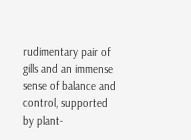rudimentary pair of gills and an immense sense of balance and control, supported by plant-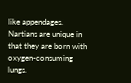like appendages. Nartians are unique in that they are born with oxygen-consuming lungs.